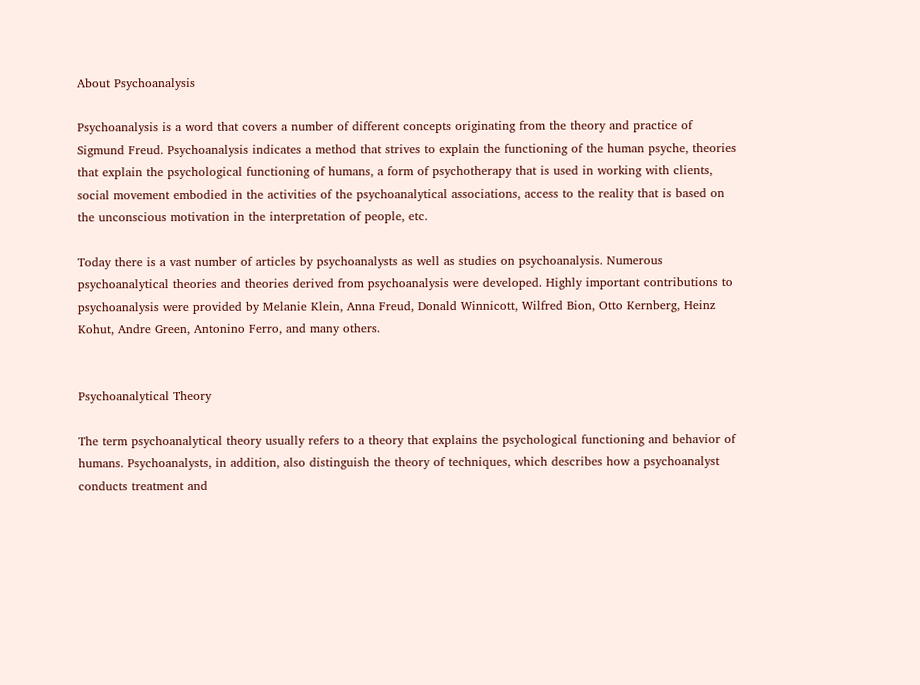About Psychoanalysis

Psychoanalysis is a word that covers a number of different concepts originating from the theory and practice of Sigmund Freud. Psychoanalysis indicates a method that strives to explain the functioning of the human psyche, theories that explain the psychological functioning of humans, a form of psychotherapy that is used in working with clients, social movement embodied in the activities of the psychoanalytical associations, access to the reality that is based on the unconscious motivation in the interpretation of people, etc.

Today there is a vast number of articles by psychoanalysts as well as studies on psychoanalysis. Numerous psychoanalytical theories and theories derived from psychoanalysis were developed. Highly important contributions to psychoanalysis were provided by Melanie Klein, Anna Freud, Donald Winnicott, Wilfred Bion, Otto Kernberg, Heinz Kohut, Andre Green, Antonino Ferro, and many others.


Psychoanalytical Theory

The term psychoanalytical theory usually refers to a theory that explains the psychological functioning and behavior of humans. Psychoanalysts, in addition, also distinguish the theory of techniques, which describes how a psychoanalyst conducts treatment and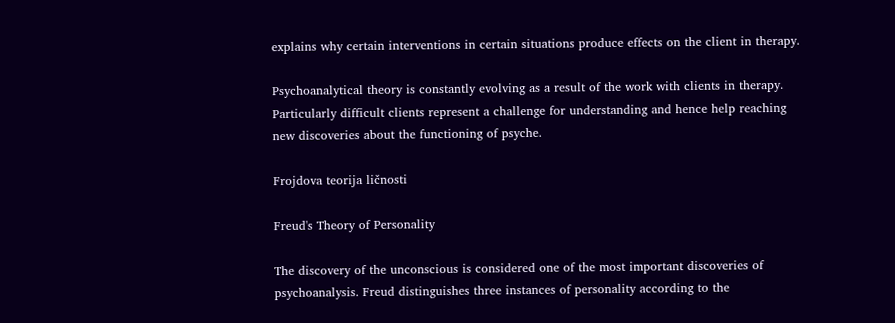explains why certain interventions in certain situations produce effects on the client in therapy.

Psychoanalytical theory is constantly evolving as a result of the work with clients in therapy. Particularly difficult clients represent a challenge for understanding and hence help reaching new discoveries about the functioning of psyche.

Frojdova teorija ličnosti

Freud's Theory of Personality

The discovery of the unconscious is considered one of the most important discoveries of psychoanalysis. Freud distinguishes three instances of personality according to the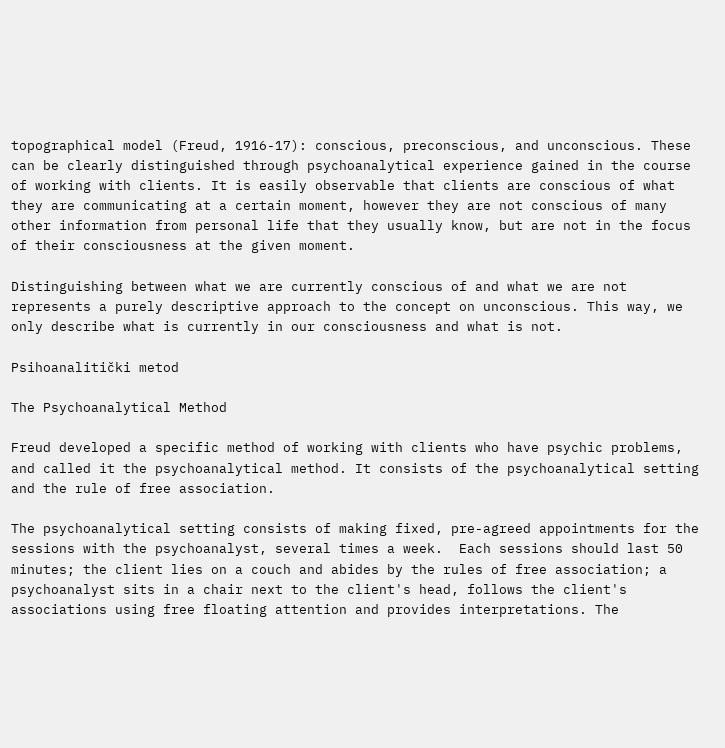topographical model (Freud, 1916-17): conscious, preconscious, and unconscious. These can be clearly distinguished through psychoanalytical experience gained in the course of working with clients. It is easily observable that clients are conscious of what they are communicating at a certain moment, however they are not conscious of many other information from personal life that they usually know, but are not in the focus of their consciousness at the given moment.

Distinguishing between what we are currently conscious of and what we are not represents a purely descriptive approach to the concept on unconscious. This way, we only describe what is currently in our consciousness and what is not.

Psihoanalitički metod

The Psychoanalytical Method

Freud developed a specific method of working with clients who have psychic problems, and called it the psychoanalytical method. It consists of the psychoanalytical setting and the rule of free association.

The psychoanalytical setting consists of making fixed, pre-agreed appointments for the sessions with the psychoanalyst, several times a week.  Each sessions should last 50 minutes; the client lies on a couch and abides by the rules of free association; a psychoanalyst sits in a chair next to the client's head, follows the client's associations using free floating attention and provides interpretations. The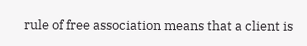rule of free association means that a client is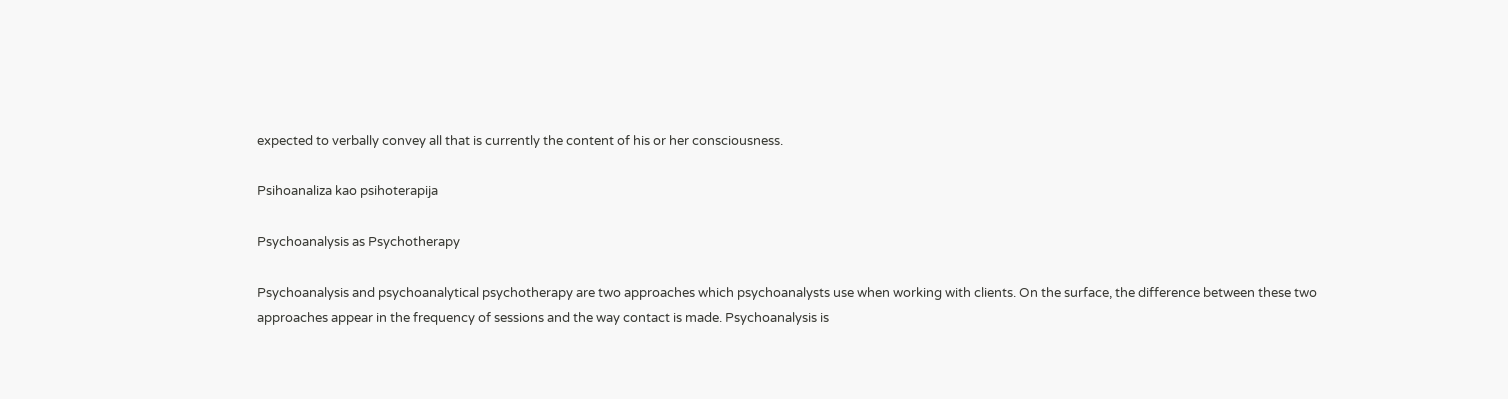expected to verbally convey all that is currently the content of his or her consciousness.

Psihoanaliza kao psihoterapija

Psychoanalysis as Psychotherapy

Psychoanalysis and psychoanalytical psychotherapy are two approaches which psychoanalysts use when working with clients. On the surface, the difference between these two approaches appear in the frequency of sessions and the way contact is made. Psychoanalysis is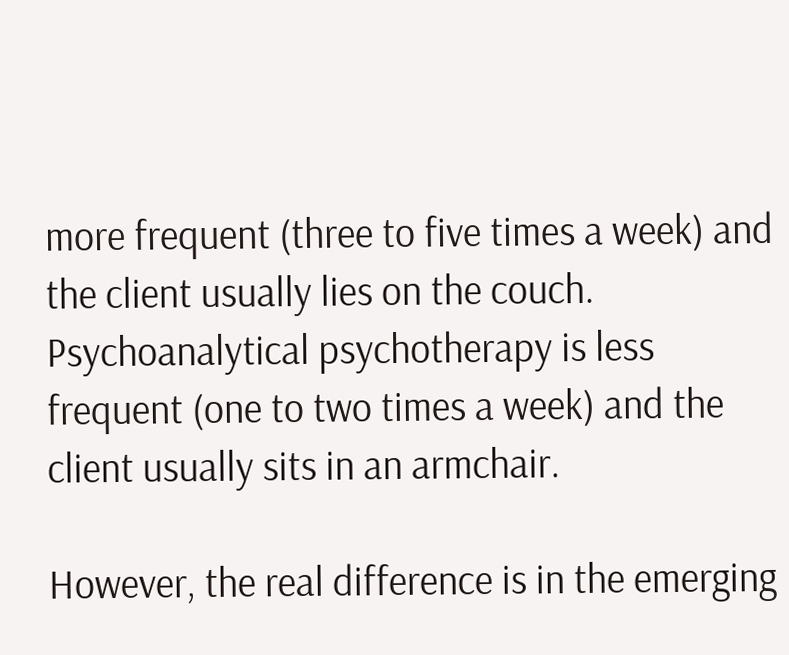more frequent (three to five times a week) and the client usually lies on the couch. Psychoanalytical psychotherapy is less frequent (one to two times a week) and the client usually sits in an armchair.

However, the real difference is in the emerging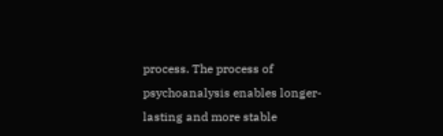process. The process of psychoanalysis enables longer-lasting and more stable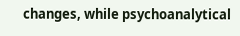changes, while psychoanalytical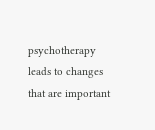psychotherapy leads to changes that are important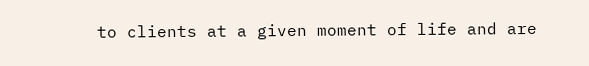to clients at a given moment of life and are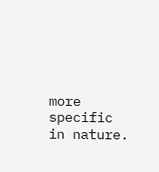more specific in nature.